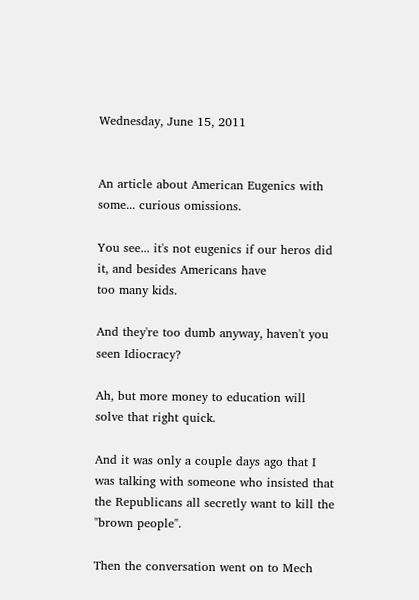Wednesday, June 15, 2011


An article about American Eugenics with some... curious omissions.

You see... it's not eugenics if our heros did it, and besides Americans have
too many kids.

And they're too dumb anyway, haven't you seen Idiocracy?

Ah, but more money to education will solve that right quick.

And it was only a couple days ago that I was talking with someone who insisted that the Republicans all secretly want to kill the "brown people".

Then the conversation went on to Mech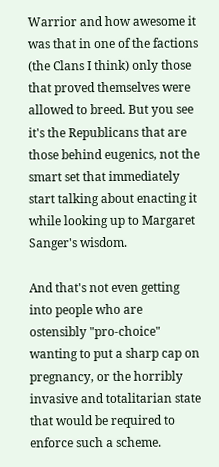Warrior and how awesome it was that in one of the factions (the Clans I think) only those that proved themselves were allowed to breed. But you see it's the Republicans that are those behind eugenics, not the smart set that immediately start talking about enacting it while looking up to Margaret Sanger's wisdom.

And that's not even getting into people who are ostensibly "pro-choice" wanting to put a sharp cap on pregnancy, or the horribly invasive and totalitarian state that would be required to enforce such a scheme.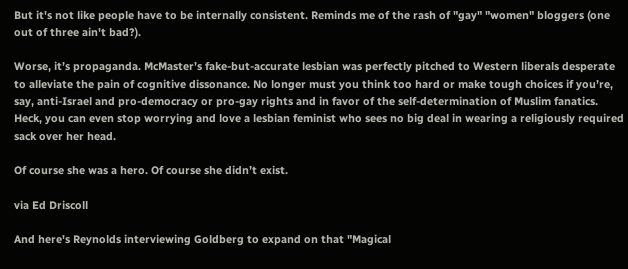But it's not like people have to be internally consistent. Reminds me of the rash of "gay" "women" bloggers (one out of three ain't bad?).

Worse, it’s propaganda. McMaster’s fake-but-accurate lesbian was perfectly pitched to Western liberals desperate to alleviate the pain of cognitive dissonance. No longer must you think too hard or make tough choices if you’re, say, anti-Israel and pro-democracy or pro-gay rights and in favor of the self-determination of Muslim fanatics. Heck, you can even stop worrying and love a lesbian feminist who sees no big deal in wearing a religiously required sack over her head.

Of course she was a hero. Of course she didn’t exist.

via Ed Driscoll

And here's Reynolds interviewing Goldberg to expand on that "Magical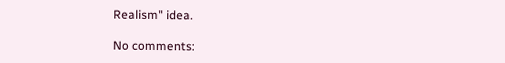Realism" idea.

No comments: